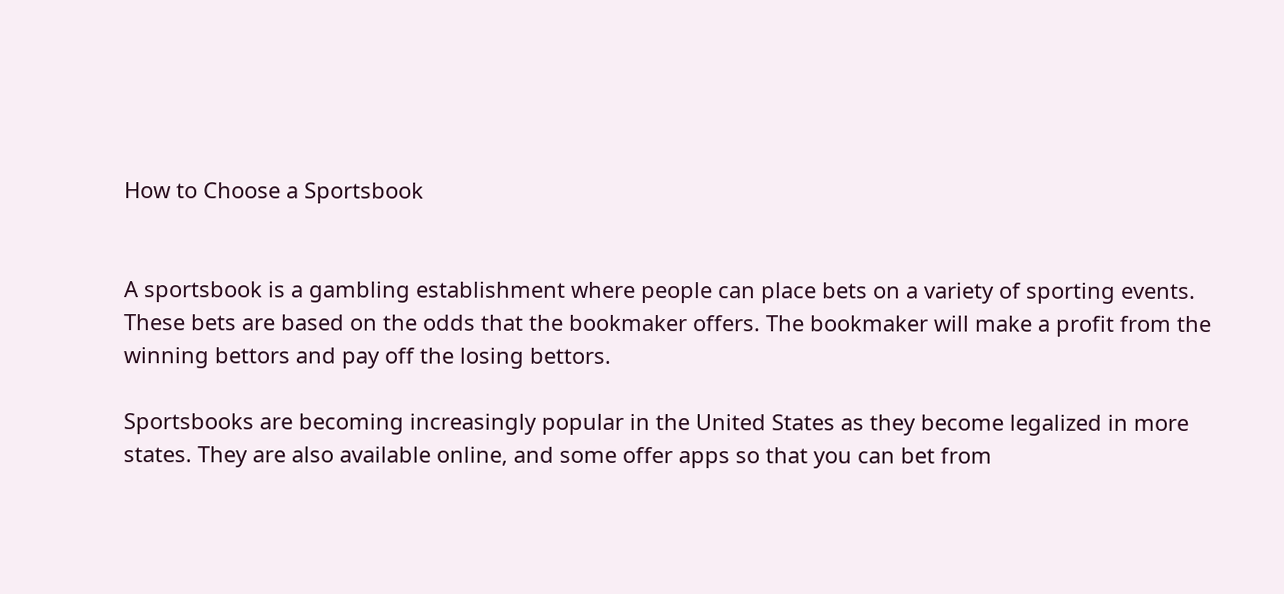How to Choose a Sportsbook


A sportsbook is a gambling establishment where people can place bets on a variety of sporting events. These bets are based on the odds that the bookmaker offers. The bookmaker will make a profit from the winning bettors and pay off the losing bettors.

Sportsbooks are becoming increasingly popular in the United States as they become legalized in more states. They are also available online, and some offer apps so that you can bet from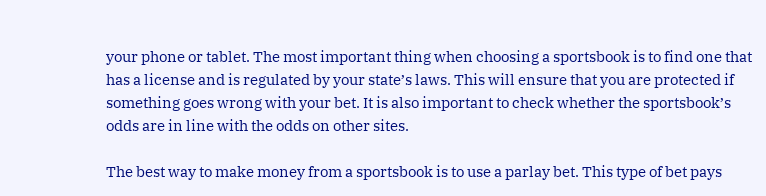your phone or tablet. The most important thing when choosing a sportsbook is to find one that has a license and is regulated by your state’s laws. This will ensure that you are protected if something goes wrong with your bet. It is also important to check whether the sportsbook’s odds are in line with the odds on other sites.

The best way to make money from a sportsbook is to use a parlay bet. This type of bet pays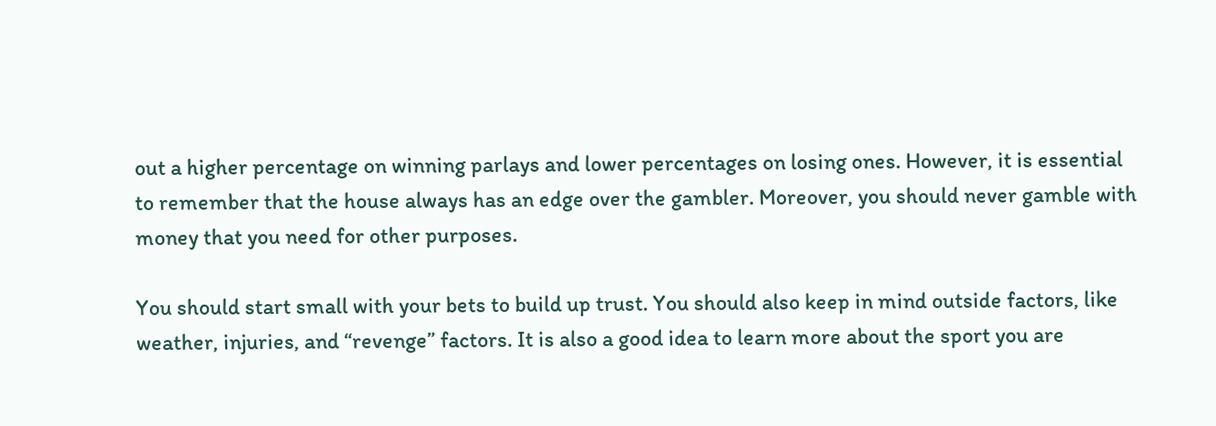out a higher percentage on winning parlays and lower percentages on losing ones. However, it is essential to remember that the house always has an edge over the gambler. Moreover, you should never gamble with money that you need for other purposes.

You should start small with your bets to build up trust. You should also keep in mind outside factors, like weather, injuries, and “revenge” factors. It is also a good idea to learn more about the sport you are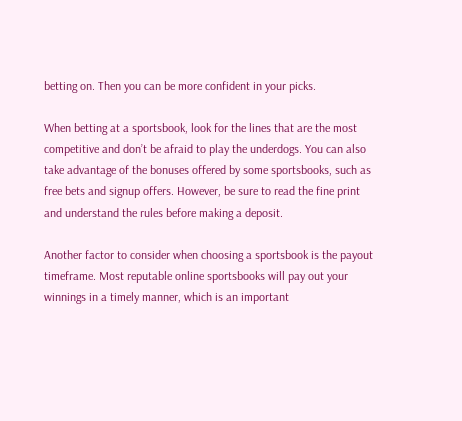betting on. Then you can be more confident in your picks.

When betting at a sportsbook, look for the lines that are the most competitive and don’t be afraid to play the underdogs. You can also take advantage of the bonuses offered by some sportsbooks, such as free bets and signup offers. However, be sure to read the fine print and understand the rules before making a deposit.

Another factor to consider when choosing a sportsbook is the payout timeframe. Most reputable online sportsbooks will pay out your winnings in a timely manner, which is an important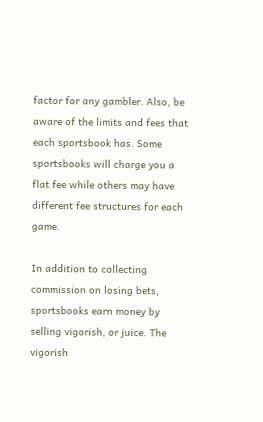factor for any gambler. Also, be aware of the limits and fees that each sportsbook has. Some sportsbooks will charge you a flat fee while others may have different fee structures for each game.

In addition to collecting commission on losing bets, sportsbooks earn money by selling vigorish, or juice. The vigorish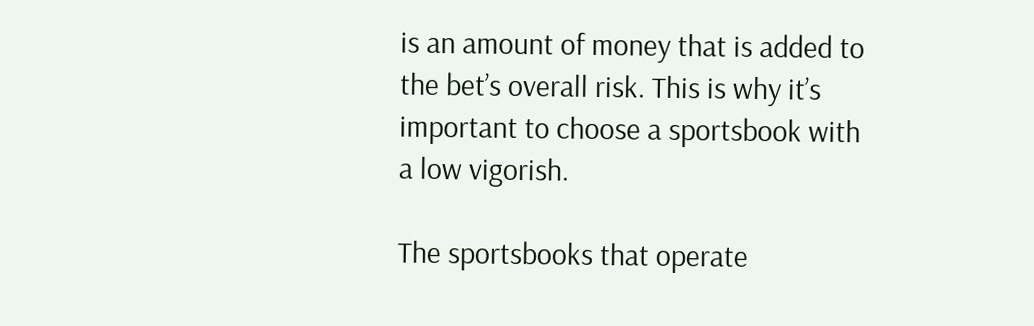is an amount of money that is added to the bet’s overall risk. This is why it’s important to choose a sportsbook with a low vigorish.

The sportsbooks that operate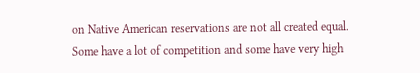on Native American reservations are not all created equal. Some have a lot of competition and some have very high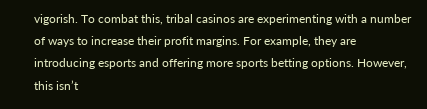vigorish. To combat this, tribal casinos are experimenting with a number of ways to increase their profit margins. For example, they are introducing esports and offering more sports betting options. However, this isn’t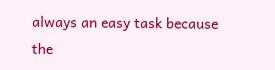always an easy task because the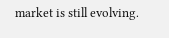market is still evolving.